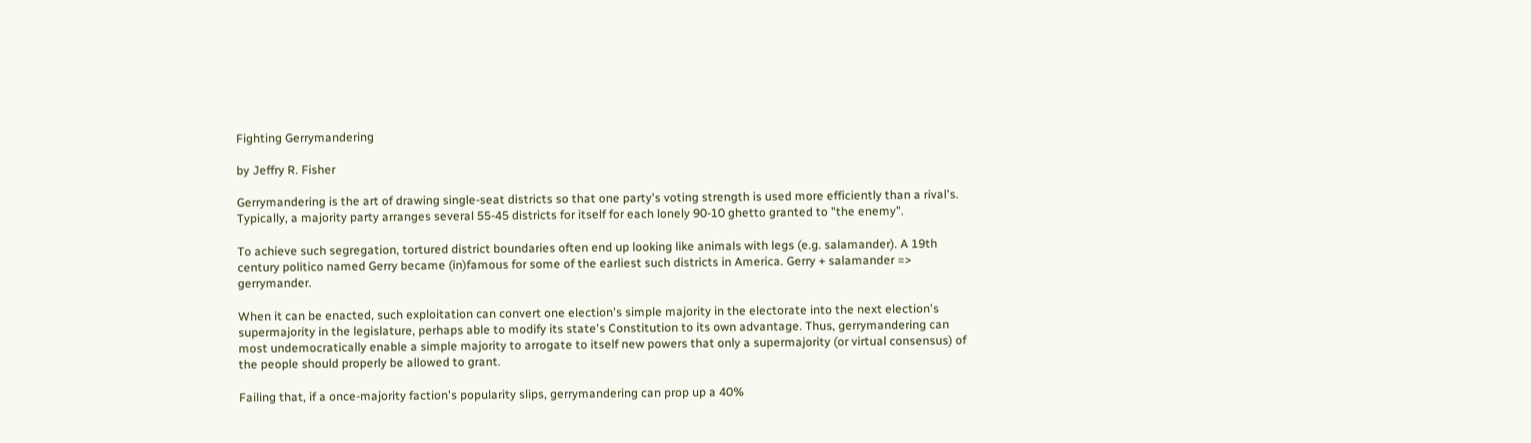Fighting Gerrymandering

by Jeffry R. Fisher

Gerrymandering is the art of drawing single-seat districts so that one party's voting strength is used more efficiently than a rival's. Typically, a majority party arranges several 55-45 districts for itself for each lonely 90-10 ghetto granted to "the enemy".

To achieve such segregation, tortured district boundaries often end up looking like animals with legs (e.g. salamander). A 19th century politico named Gerry became (in)famous for some of the earliest such districts in America. Gerry + salamander => gerrymander.

When it can be enacted, such exploitation can convert one election's simple majority in the electorate into the next election's supermajority in the legislature, perhaps able to modify its state's Constitution to its own advantage. Thus, gerrymandering can most undemocratically enable a simple majority to arrogate to itself new powers that only a supermajority (or virtual consensus) of the people should properly be allowed to grant.

Failing that, if a once-majority faction's popularity slips, gerrymandering can prop up a 40%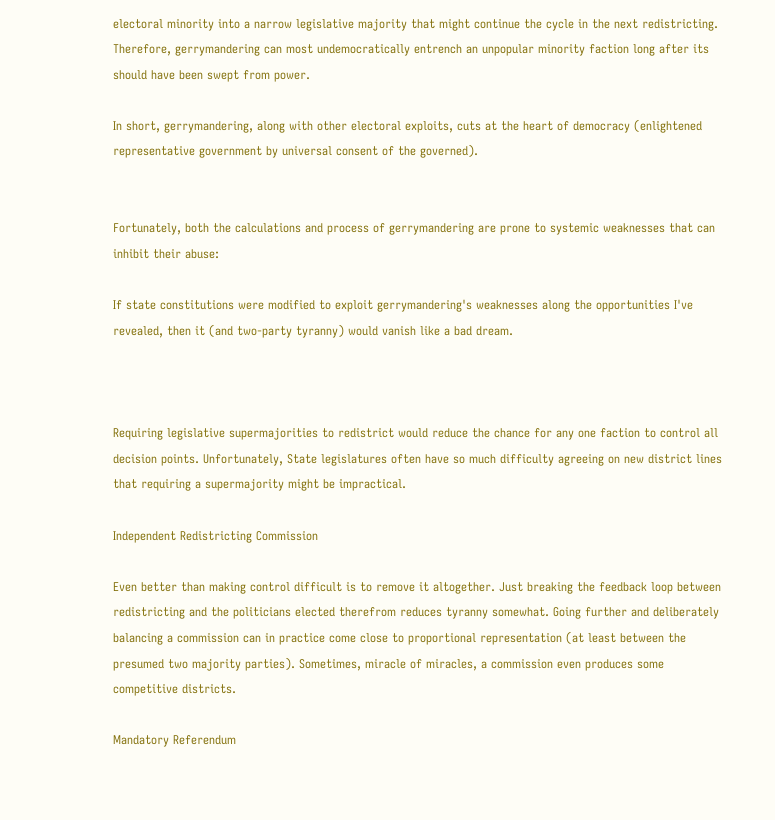electoral minority into a narrow legislative majority that might continue the cycle in the next redistricting. Therefore, gerrymandering can most undemocratically entrench an unpopular minority faction long after its should have been swept from power.

In short, gerrymandering, along with other electoral exploits, cuts at the heart of democracy (enlightened representative government by universal consent of the governed).


Fortunately, both the calculations and process of gerrymandering are prone to systemic weaknesses that can inhibit their abuse:

If state constitutions were modified to exploit gerrymandering's weaknesses along the opportunities I've revealed, then it (and two-party tyranny) would vanish like a bad dream.



Requiring legislative supermajorities to redistrict would reduce the chance for any one faction to control all decision points. Unfortunately, State legislatures often have so much difficulty agreeing on new district lines that requiring a supermajority might be impractical.

Independent Redistricting Commission

Even better than making control difficult is to remove it altogether. Just breaking the feedback loop between redistricting and the politicians elected therefrom reduces tyranny somewhat. Going further and deliberately balancing a commission can in practice come close to proportional representation (at least between the presumed two majority parties). Sometimes, miracle of miracles, a commission even produces some competitive districts.

Mandatory Referendum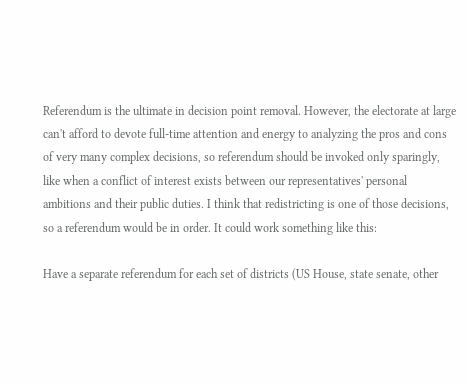Referendum is the ultimate in decision point removal. However, the electorate at large can't afford to devote full-time attention and energy to analyzing the pros and cons of very many complex decisions, so referendum should be invoked only sparingly, like when a conflict of interest exists between our representatives' personal ambitions and their public duties. I think that redistricting is one of those decisions, so a referendum would be in order. It could work something like this:

Have a separate referendum for each set of districts (US House, state senate, other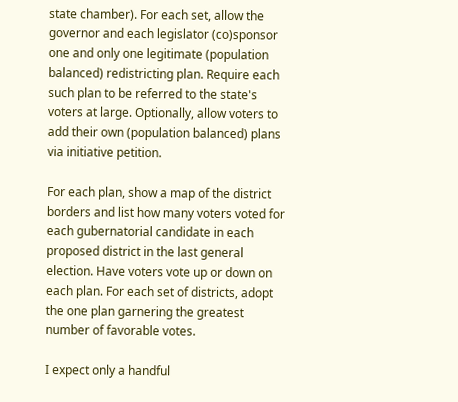state chamber). For each set, allow the governor and each legislator (co)sponsor one and only one legitimate (population balanced) redistricting plan. Require each such plan to be referred to the state's voters at large. Optionally, allow voters to add their own (population balanced) plans via initiative petition.

For each plan, show a map of the district borders and list how many voters voted for each gubernatorial candidate in each proposed district in the last general election. Have voters vote up or down on each plan. For each set of districts, adopt the one plan garnering the greatest number of favorable votes.

I expect only a handful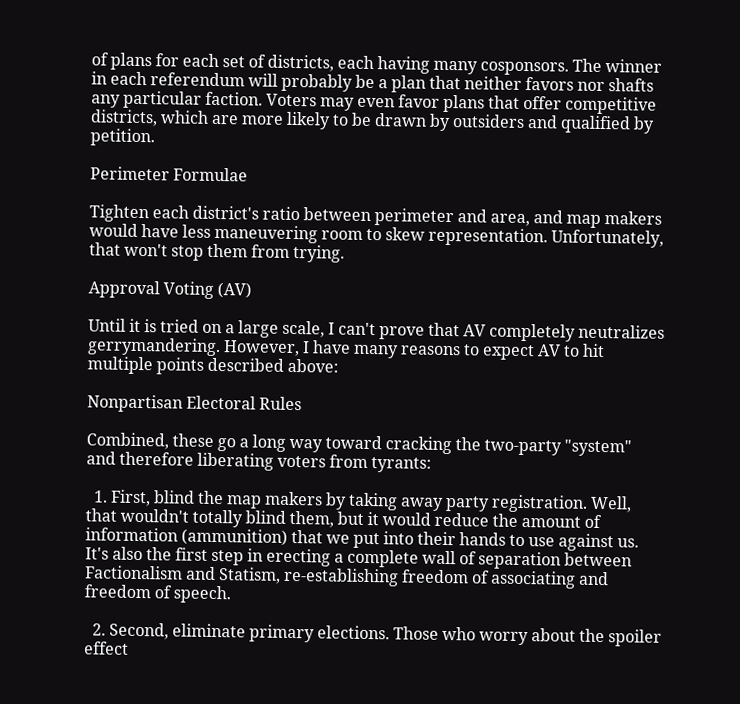of plans for each set of districts, each having many cosponsors. The winner in each referendum will probably be a plan that neither favors nor shafts any particular faction. Voters may even favor plans that offer competitive districts, which are more likely to be drawn by outsiders and qualified by petition.

Perimeter Formulae

Tighten each district's ratio between perimeter and area, and map makers would have less maneuvering room to skew representation. Unfortunately, that won't stop them from trying.

Approval Voting (AV)

Until it is tried on a large scale, I can't prove that AV completely neutralizes gerrymandering. However, I have many reasons to expect AV to hit multiple points described above:

Nonpartisan Electoral Rules

Combined, these go a long way toward cracking the two-party "system" and therefore liberating voters from tyrants:

  1. First, blind the map makers by taking away party registration. Well, that wouldn't totally blind them, but it would reduce the amount of information (ammunition) that we put into their hands to use against us. It's also the first step in erecting a complete wall of separation between Factionalism and Statism, re-establishing freedom of associating and freedom of speech.

  2. Second, eliminate primary elections. Those who worry about the spoiler effect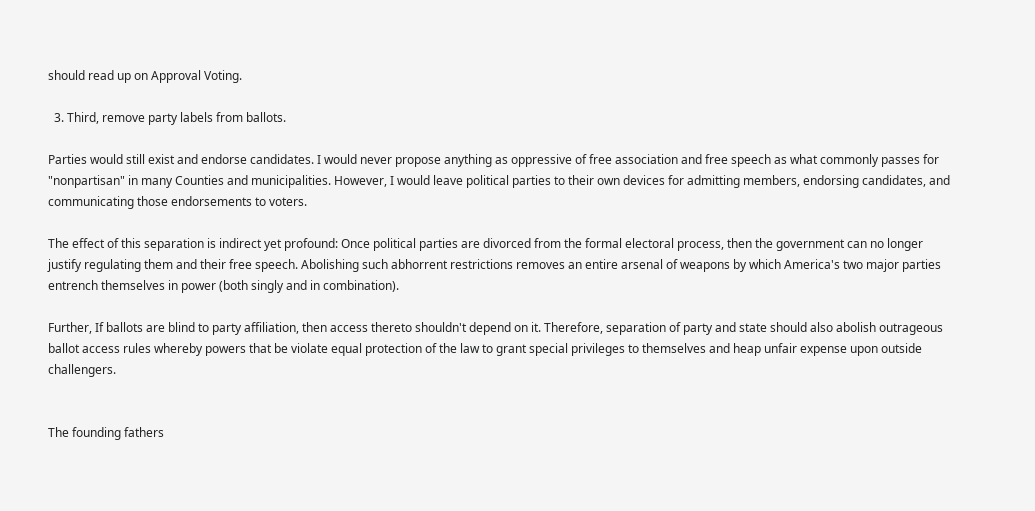should read up on Approval Voting.

  3. Third, remove party labels from ballots.

Parties would still exist and endorse candidates. I would never propose anything as oppressive of free association and free speech as what commonly passes for "nonpartisan" in many Counties and municipalities. However, I would leave political parties to their own devices for admitting members, endorsing candidates, and communicating those endorsements to voters.

The effect of this separation is indirect yet profound: Once political parties are divorced from the formal electoral process, then the government can no longer justify regulating them and their free speech. Abolishing such abhorrent restrictions removes an entire arsenal of weapons by which America's two major parties entrench themselves in power (both singly and in combination).

Further, If ballots are blind to party affiliation, then access thereto shouldn't depend on it. Therefore, separation of party and state should also abolish outrageous ballot access rules whereby powers that be violate equal protection of the law to grant special privileges to themselves and heap unfair expense upon outside challengers.


The founding fathers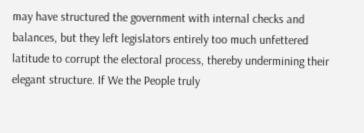may have structured the government with internal checks and balances, but they left legislators entirely too much unfettered latitude to corrupt the electoral process, thereby undermining their elegant structure. If We the People truly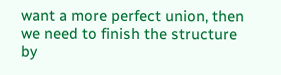want a more perfect union, then we need to finish the structure by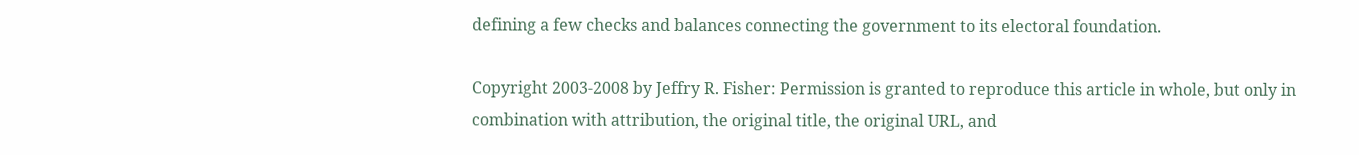defining a few checks and balances connecting the government to its electoral foundation.

Copyright 2003-2008 by Jeffry R. Fisher: Permission is granted to reproduce this article in whole, but only in combination with attribution, the original title, the original URL, and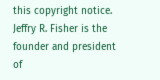this copyright notice.
Jeffry R. Fisher is the founder and president of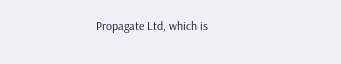Propagate Ltd, which is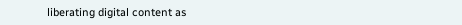liberating digital content as